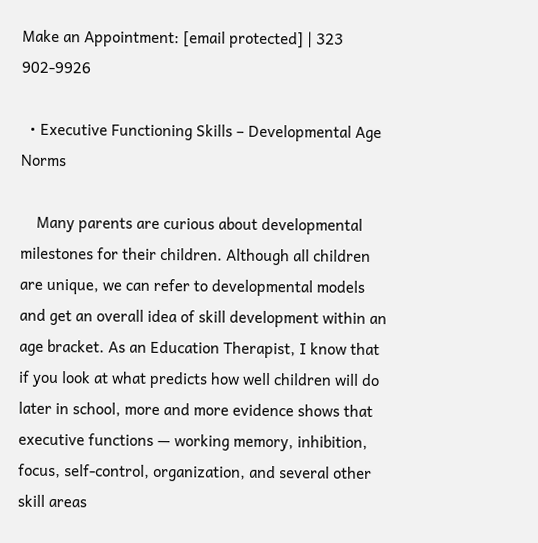Make an Appointment: [email protected] | 323 902-9926

  • Executive Functioning Skills – Developmental Age Norms

    Many parents are curious about developmental milestones for their children. Although all children are unique, we can refer to developmental models and get an overall idea of skill development within an age bracket. As an Education Therapist, I know that if you look at what predicts how well children will do later in school, more and more evidence shows that executive functions — working memory, inhibition, focus, self-control, organization, and several other skill areas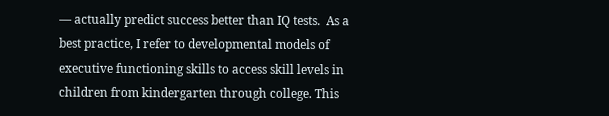— actually predict success better than IQ tests.  As a best practice, I refer to developmental models of executive functioning skills to access skill levels in children from kindergarten through college. This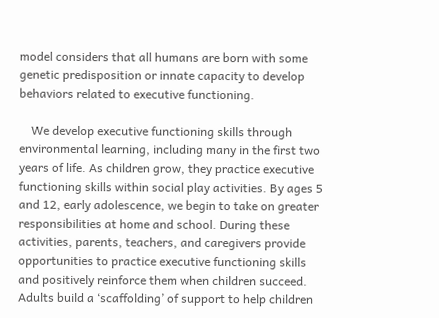model considers that all humans are born with some genetic predisposition or innate capacity to develop behaviors related to executive functioning.

    We develop executive functioning skills through environmental learning, including many in the first two years of life. As children grow, they practice executive functioning skills within social play activities. By ages 5 and 12, early adolescence, we begin to take on greater responsibilities at home and school. During these activities, parents, teachers, and caregivers provide opportunities to practice executive functioning skills and positively reinforce them when children succeed. Adults build a ‘scaffolding’ of support to help children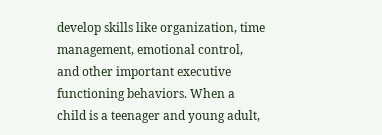develop skills like organization, time management, emotional control, and other important executive functioning behaviors. When a child is a teenager and young adult,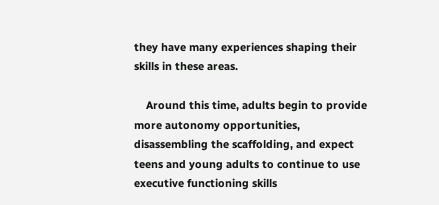they have many experiences shaping their skills in these areas.

    Around this time, adults begin to provide more autonomy opportunities, disassembling the scaffolding, and expect teens and young adults to continue to use executive functioning skills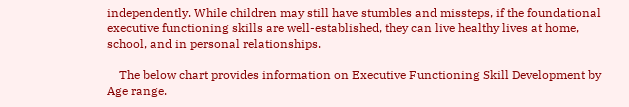independently. While children may still have stumbles and missteps, if the foundational executive functioning skills are well-established, they can live healthy lives at home, school, and in personal relationships.

    The below chart provides information on Executive Functioning Skill Development by Age range.